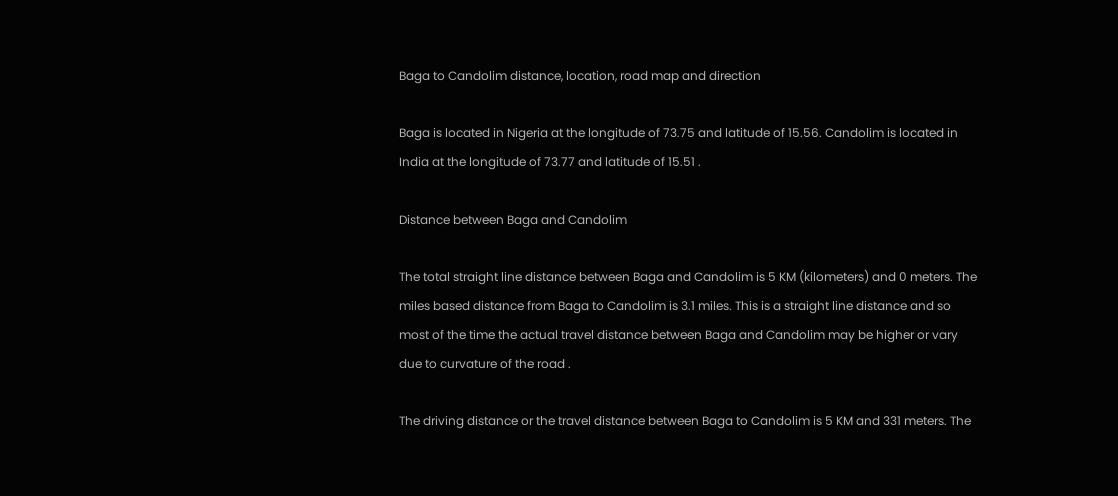Baga to Candolim distance, location, road map and direction

Baga is located in Nigeria at the longitude of 73.75 and latitude of 15.56. Candolim is located in India at the longitude of 73.77 and latitude of 15.51 .

Distance between Baga and Candolim

The total straight line distance between Baga and Candolim is 5 KM (kilometers) and 0 meters. The miles based distance from Baga to Candolim is 3.1 miles. This is a straight line distance and so most of the time the actual travel distance between Baga and Candolim may be higher or vary due to curvature of the road .

The driving distance or the travel distance between Baga to Candolim is 5 KM and 331 meters. The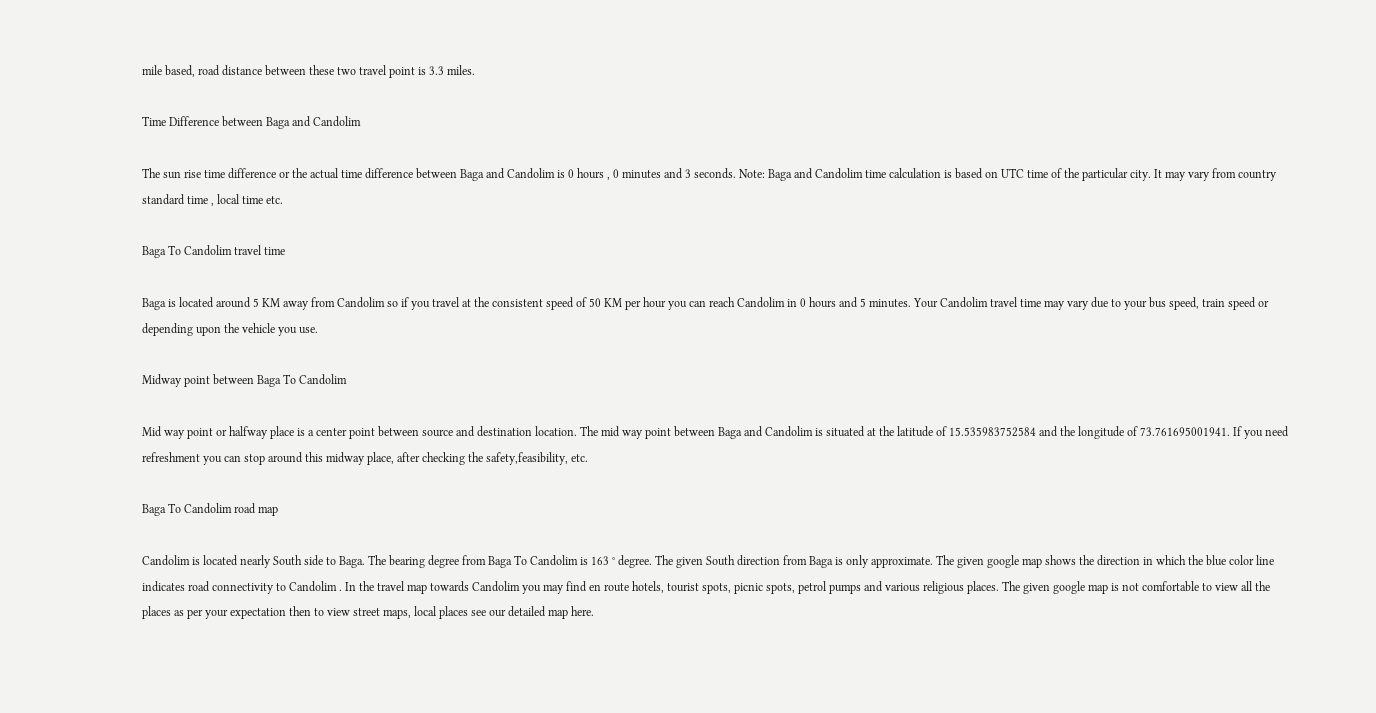mile based, road distance between these two travel point is 3.3 miles.

Time Difference between Baga and Candolim

The sun rise time difference or the actual time difference between Baga and Candolim is 0 hours , 0 minutes and 3 seconds. Note: Baga and Candolim time calculation is based on UTC time of the particular city. It may vary from country standard time , local time etc.

Baga To Candolim travel time

Baga is located around 5 KM away from Candolim so if you travel at the consistent speed of 50 KM per hour you can reach Candolim in 0 hours and 5 minutes. Your Candolim travel time may vary due to your bus speed, train speed or depending upon the vehicle you use.

Midway point between Baga To Candolim

Mid way point or halfway place is a center point between source and destination location. The mid way point between Baga and Candolim is situated at the latitude of 15.535983752584 and the longitude of 73.761695001941. If you need refreshment you can stop around this midway place, after checking the safety,feasibility, etc.

Baga To Candolim road map

Candolim is located nearly South side to Baga. The bearing degree from Baga To Candolim is 163 ° degree. The given South direction from Baga is only approximate. The given google map shows the direction in which the blue color line indicates road connectivity to Candolim . In the travel map towards Candolim you may find en route hotels, tourist spots, picnic spots, petrol pumps and various religious places. The given google map is not comfortable to view all the places as per your expectation then to view street maps, local places see our detailed map here.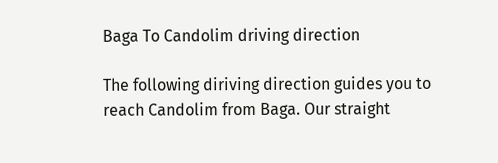Baga To Candolim driving direction

The following diriving direction guides you to reach Candolim from Baga. Our straight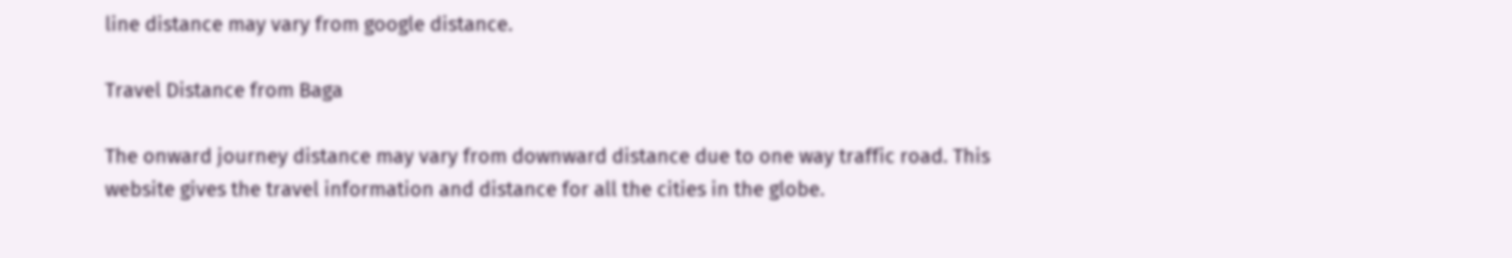line distance may vary from google distance.

Travel Distance from Baga

The onward journey distance may vary from downward distance due to one way traffic road. This website gives the travel information and distance for all the cities in the globe.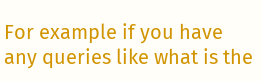For example if you have any queries like what is the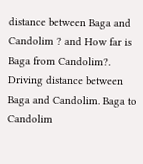distance between Baga and Candolim ? and How far is Baga from Candolim?. Driving distance between Baga and Candolim. Baga to Candolim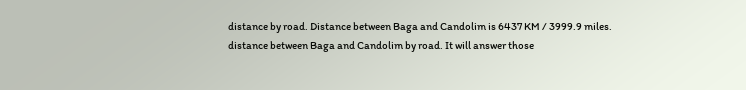distance by road. Distance between Baga and Candolim is 6437 KM / 3999.9 miles. distance between Baga and Candolim by road. It will answer those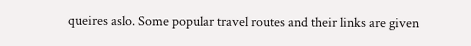queires aslo. Some popular travel routes and their links are given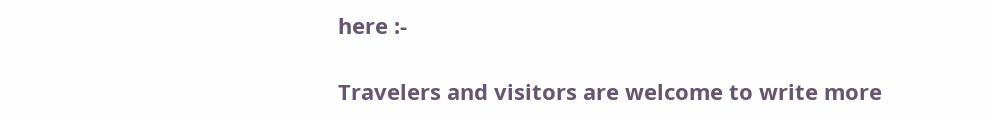here :-

Travelers and visitors are welcome to write more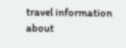travel information about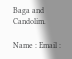Baga and Candolim.

Name : Email :